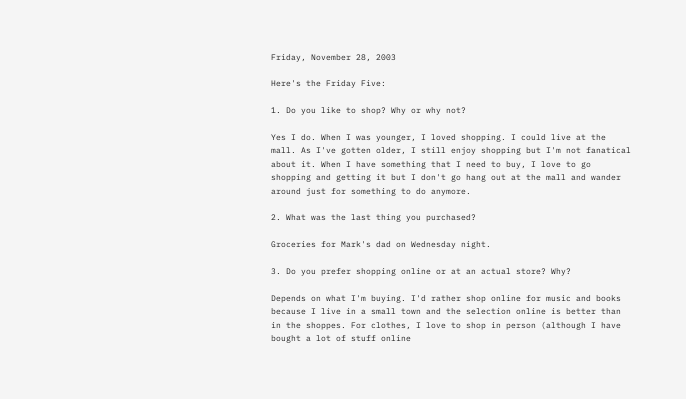Friday, November 28, 2003

Here's the Friday Five:

1. Do you like to shop? Why or why not?

Yes I do. When I was younger, I loved shopping. I could live at the mall. As I've gotten older, I still enjoy shopping but I'm not fanatical about it. When I have something that I need to buy, I love to go shopping and getting it but I don't go hang out at the mall and wander around just for something to do anymore.

2. What was the last thing you purchased?

Groceries for Mark's dad on Wednesday night.

3. Do you prefer shopping online or at an actual store? Why?

Depends on what I'm buying. I'd rather shop online for music and books because I live in a small town and the selection online is better than in the shoppes. For clothes, I love to shop in person (although I have bought a lot of stuff online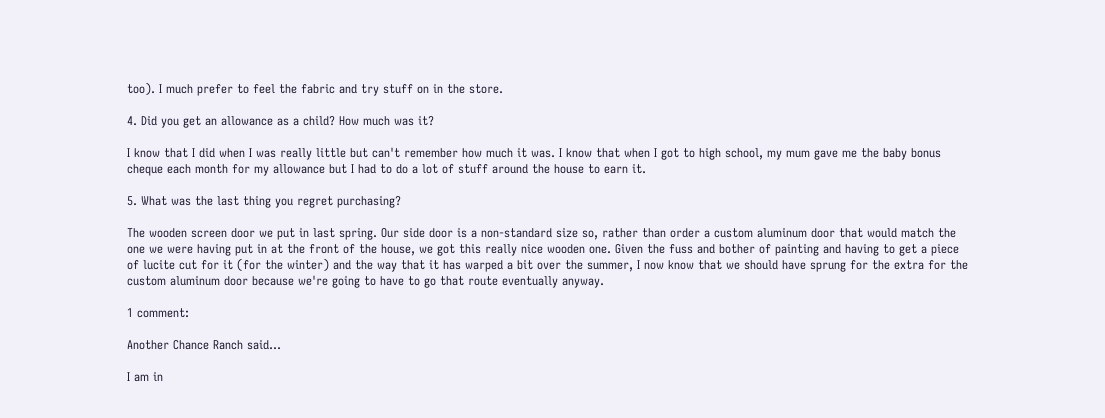too). I much prefer to feel the fabric and try stuff on in the store.

4. Did you get an allowance as a child? How much was it?

I know that I did when I was really little but can't remember how much it was. I know that when I got to high school, my mum gave me the baby bonus cheque each month for my allowance but I had to do a lot of stuff around the house to earn it.

5. What was the last thing you regret purchasing?

The wooden screen door we put in last spring. Our side door is a non-standard size so, rather than order a custom aluminum door that would match the one we were having put in at the front of the house, we got this really nice wooden one. Given the fuss and bother of painting and having to get a piece of lucite cut for it (for the winter) and the way that it has warped a bit over the summer, I now know that we should have sprung for the extra for the custom aluminum door because we're going to have to go that route eventually anyway.

1 comment:

Another Chance Ranch said...

I am in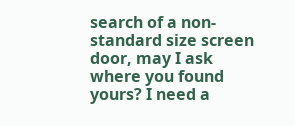search of a non-standard size screen door, may I ask where you found yours? I need a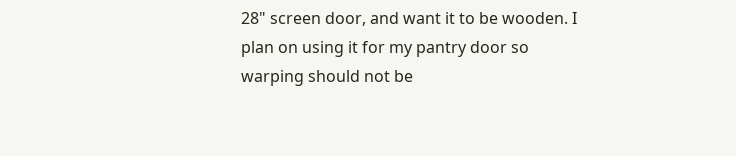28" screen door, and want it to be wooden. I plan on using it for my pantry door so warping should not be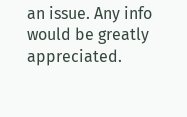an issue. Any info would be greatly appreciated.